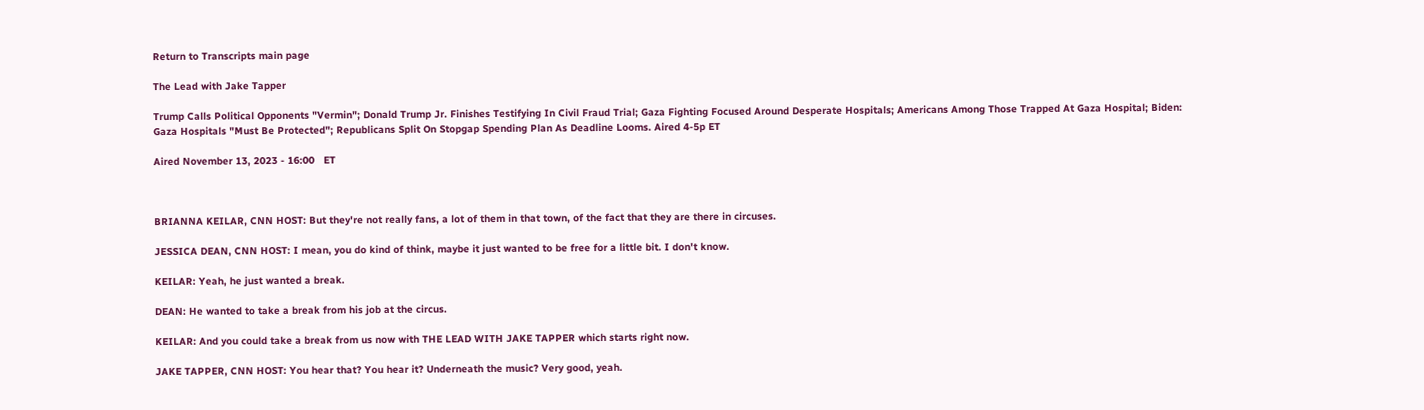Return to Transcripts main page

The Lead with Jake Tapper

Trump Calls Political Opponents "Vermin"; Donald Trump Jr. Finishes Testifying In Civil Fraud Trial; Gaza Fighting Focused Around Desperate Hospitals; Americans Among Those Trapped At Gaza Hospital; Biden: Gaza Hospitals "Must Be Protected"; Republicans Split On Stopgap Spending Plan As Deadline Looms. Aired 4-5p ET

Aired November 13, 2023 - 16:00   ET



BRIANNA KEILAR, CNN HOST: But they're not really fans, a lot of them in that town, of the fact that they are there in circuses.

JESSICA DEAN, CNN HOST: I mean, you do kind of think, maybe it just wanted to be free for a little bit. I don't know.

KEILAR: Yeah, he just wanted a break.

DEAN: He wanted to take a break from his job at the circus.

KEILAR: And you could take a break from us now with THE LEAD WITH JAKE TAPPER which starts right now.

JAKE TAPPER, CNN HOST: You hear that? You hear it? Underneath the music? Very good, yeah.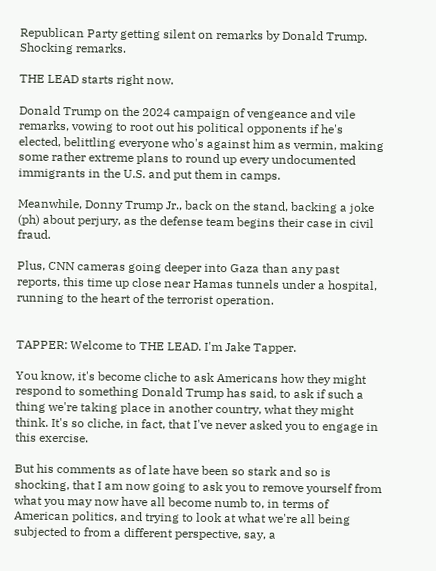Republican Party getting silent on remarks by Donald Trump. Shocking remarks.

THE LEAD starts right now.

Donald Trump on the 2024 campaign of vengeance and vile remarks, vowing to root out his political opponents if he's elected, belittling everyone who's against him as vermin, making some rather extreme plans to round up every undocumented immigrants in the U.S. and put them in camps.

Meanwhile, Donny Trump Jr., back on the stand, backing a joke (ph) about perjury, as the defense team begins their case in civil fraud.

Plus, CNN cameras going deeper into Gaza than any past reports, this time up close near Hamas tunnels under a hospital, running to the heart of the terrorist operation.


TAPPER: Welcome to THE LEAD. I'm Jake Tapper.

You know, it's become cliche to ask Americans how they might respond to something Donald Trump has said, to ask if such a thing we're taking place in another country, what they might think. It's so cliche, in fact, that I've never asked you to engage in this exercise.

But his comments as of late have been so stark and so is shocking, that I am now going to ask you to remove yourself from what you may now have all become numb to, in terms of American politics, and trying to look at what we're all being subjected to from a different perspective, say, a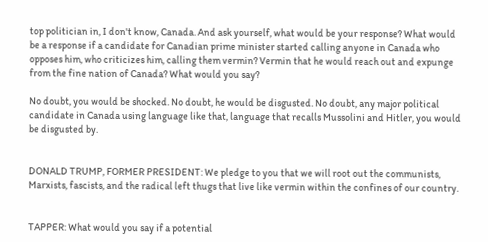top politician in, I don't know, Canada. And ask yourself, what would be your response? What would be a response if a candidate for Canadian prime minister started calling anyone in Canada who opposes him, who criticizes him, calling them vermin? Vermin that he would reach out and expunge from the fine nation of Canada? What would you say?

No doubt, you would be shocked. No doubt, he would be disgusted. No doubt, any major political candidate in Canada using language like that, language that recalls Mussolini and Hitler, you would be disgusted by.


DONALD TRUMP, FORMER PRESIDENT: We pledge to you that we will root out the communists, Marxists, fascists, and the radical left thugs that live like vermin within the confines of our country.


TAPPER: What would you say if a potential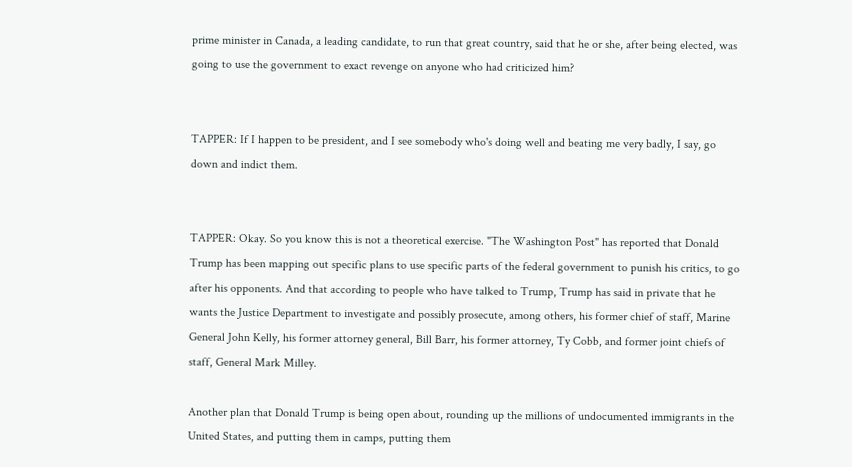prime minister in Canada, a leading candidate, to run that great country, said that he or she, after being elected, was going to use the government to exact revenge on anyone who had criticized him?


TAPPER: If I happen to be president, and I see somebody who's doing well and beating me very badly, I say, go down and indict them.


TAPPER: Okay. So you know this is not a theoretical exercise. "The Washington Post" has reported that Donald Trump has been mapping out specific plans to use specific parts of the federal government to punish his critics, to go after his opponents. And that according to people who have talked to Trump, Trump has said in private that he wants the Justice Department to investigate and possibly prosecute, among others, his former chief of staff, Marine General John Kelly, his former attorney general, Bill Barr, his former attorney, Ty Cobb, and former joint chiefs of staff, General Mark Milley.

Another plan that Donald Trump is being open about, rounding up the millions of undocumented immigrants in the United States, and putting them in camps, putting them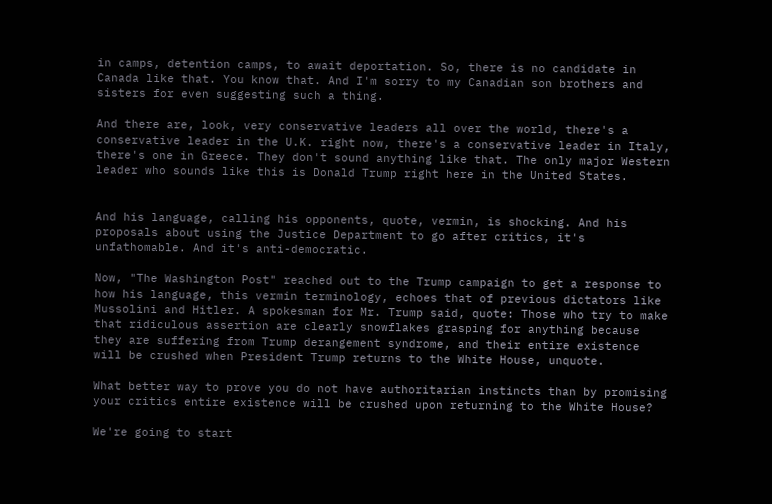in camps, detention camps, to await deportation. So, there is no candidate in Canada like that. You know that. And I'm sorry to my Canadian son brothers and sisters for even suggesting such a thing.

And there are, look, very conservative leaders all over the world, there's a conservative leader in the U.K. right now, there's a conservative leader in Italy, there's one in Greece. They don't sound anything like that. The only major Western leader who sounds like this is Donald Trump right here in the United States.


And his language, calling his opponents, quote, vermin, is shocking. And his proposals about using the Justice Department to go after critics, it's unfathomable. And it's anti-democratic.

Now, "The Washington Post" reached out to the Trump campaign to get a response to how his language, this vermin terminology, echoes that of previous dictators like Mussolini and Hitler. A spokesman for Mr. Trump said, quote: Those who try to make that ridiculous assertion are clearly snowflakes grasping for anything because they are suffering from Trump derangement syndrome, and their entire existence will be crushed when President Trump returns to the White House, unquote.

What better way to prove you do not have authoritarian instincts than by promising your critics entire existence will be crushed upon returning to the White House?

We're going to start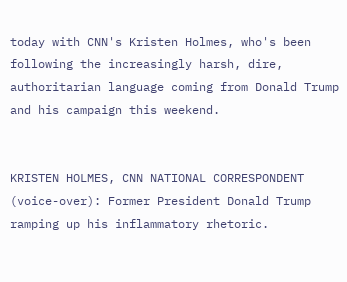today with CNN's Kristen Holmes, who's been following the increasingly harsh, dire, authoritarian language coming from Donald Trump and his campaign this weekend.


KRISTEN HOLMES, CNN NATIONAL CORRESPONDENT (voice-over): Former President Donald Trump ramping up his inflammatory rhetoric.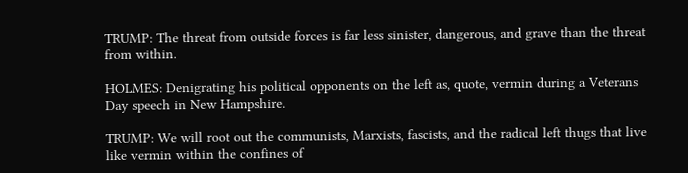TRUMP: The threat from outside forces is far less sinister, dangerous, and grave than the threat from within.

HOLMES: Denigrating his political opponents on the left as, quote, vermin during a Veterans Day speech in New Hampshire.

TRUMP: We will root out the communists, Marxists, fascists, and the radical left thugs that live like vermin within the confines of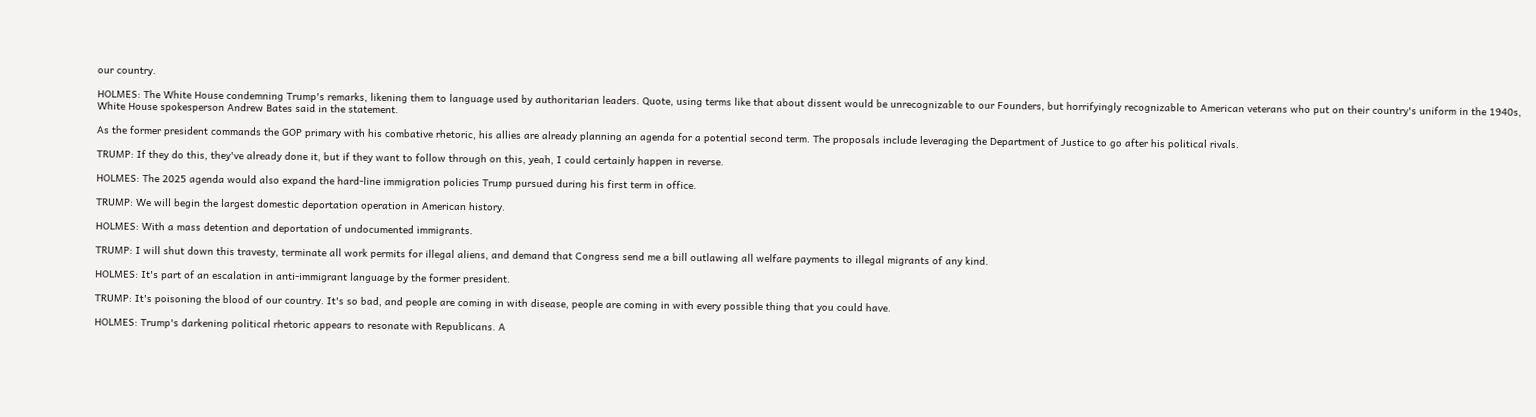our country.

HOLMES: The White House condemning Trump's remarks, likening them to language used by authoritarian leaders. Quote, using terms like that about dissent would be unrecognizable to our Founders, but horrifyingly recognizable to American veterans who put on their country's uniform in the 1940s, White House spokesperson Andrew Bates said in the statement.

As the former president commands the GOP primary with his combative rhetoric, his allies are already planning an agenda for a potential second term. The proposals include leveraging the Department of Justice to go after his political rivals.

TRUMP: If they do this, they've already done it, but if they want to follow through on this, yeah, I could certainly happen in reverse.

HOLMES: The 2025 agenda would also expand the hard-line immigration policies Trump pursued during his first term in office.

TRUMP: We will begin the largest domestic deportation operation in American history.

HOLMES: With a mass detention and deportation of undocumented immigrants.

TRUMP: I will shut down this travesty, terminate all work permits for illegal aliens, and demand that Congress send me a bill outlawing all welfare payments to illegal migrants of any kind.

HOLMES: It's part of an escalation in anti-immigrant language by the former president.

TRUMP: It's poisoning the blood of our country. It's so bad, and people are coming in with disease, people are coming in with every possible thing that you could have.

HOLMES: Trump's darkening political rhetoric appears to resonate with Republicans. A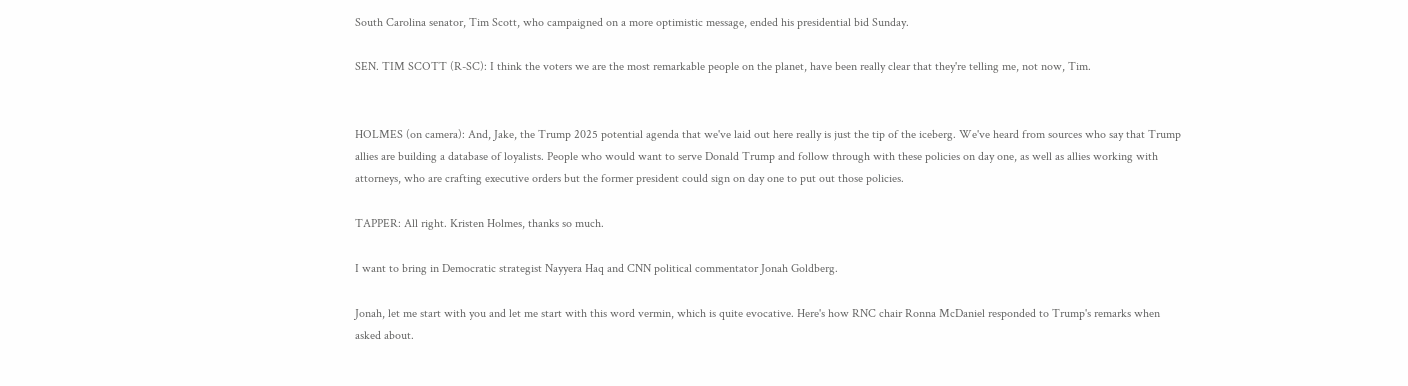South Carolina senator, Tim Scott, who campaigned on a more optimistic message, ended his presidential bid Sunday.

SEN. TIM SCOTT (R-SC): I think the voters we are the most remarkable people on the planet, have been really clear that they're telling me, not now, Tim.


HOLMES (on camera): And, Jake, the Trump 2025 potential agenda that we've laid out here really is just the tip of the iceberg. We've heard from sources who say that Trump allies are building a database of loyalists. People who would want to serve Donald Trump and follow through with these policies on day one, as well as allies working with attorneys, who are crafting executive orders but the former president could sign on day one to put out those policies.

TAPPER: All right. Kristen Holmes, thanks so much.

I want to bring in Democratic strategist Nayyera Haq and CNN political commentator Jonah Goldberg.

Jonah, let me start with you and let me start with this word vermin, which is quite evocative. Here's how RNC chair Ronna McDaniel responded to Trump's remarks when asked about.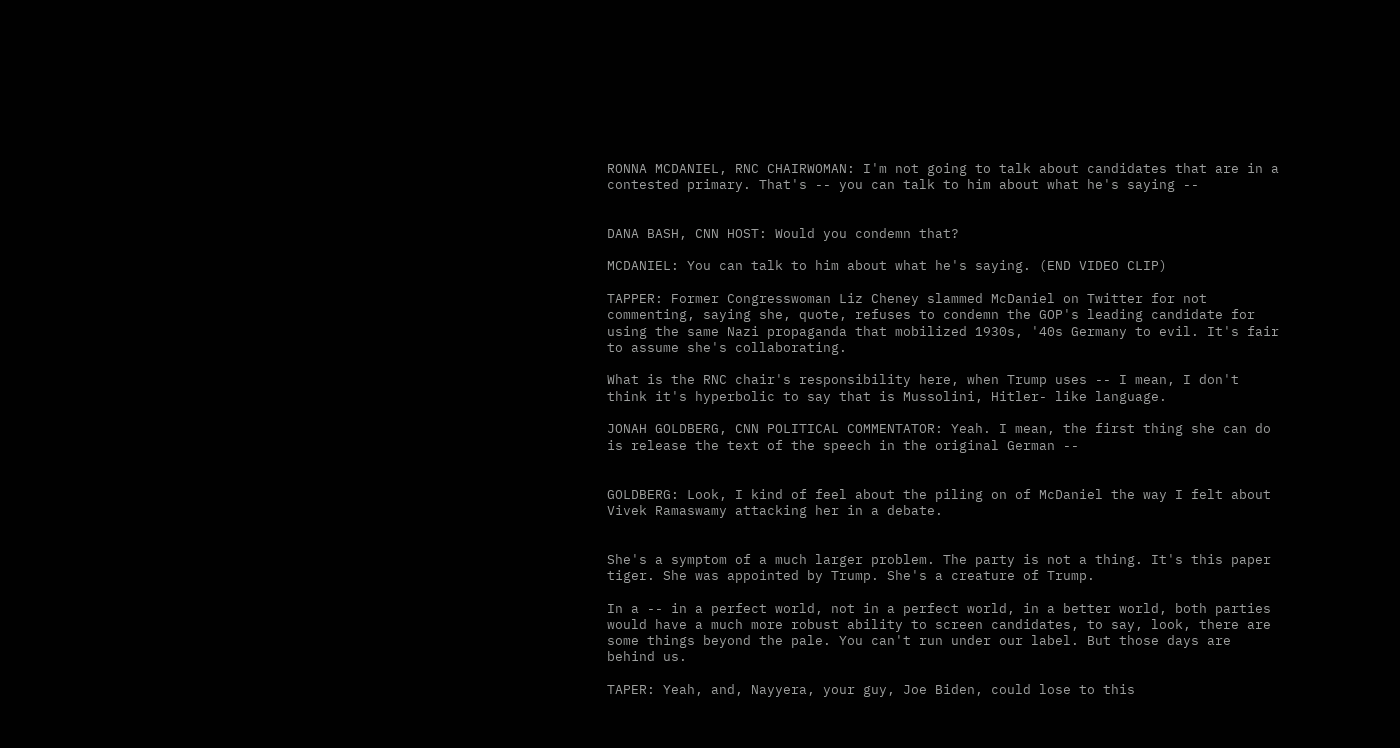RONNA MCDANIEL, RNC CHAIRWOMAN: I'm not going to talk about candidates that are in a contested primary. That's -- you can talk to him about what he's saying --


DANA BASH, CNN HOST: Would you condemn that?

MCDANIEL: You can talk to him about what he's saying. (END VIDEO CLIP)

TAPPER: Former Congresswoman Liz Cheney slammed McDaniel on Twitter for not commenting, saying she, quote, refuses to condemn the GOP's leading candidate for using the same Nazi propaganda that mobilized 1930s, '40s Germany to evil. It's fair to assume she's collaborating.

What is the RNC chair's responsibility here, when Trump uses -- I mean, I don't think it's hyperbolic to say that is Mussolini, Hitler- like language.

JONAH GOLDBERG, CNN POLITICAL COMMENTATOR: Yeah. I mean, the first thing she can do is release the text of the speech in the original German --


GOLDBERG: Look, I kind of feel about the piling on of McDaniel the way I felt about Vivek Ramaswamy attacking her in a debate.


She's a symptom of a much larger problem. The party is not a thing. It's this paper tiger. She was appointed by Trump. She's a creature of Trump.

In a -- in a perfect world, not in a perfect world, in a better world, both parties would have a much more robust ability to screen candidates, to say, look, there are some things beyond the pale. You can't run under our label. But those days are behind us.

TAPER: Yeah, and, Nayyera, your guy, Joe Biden, could lose to this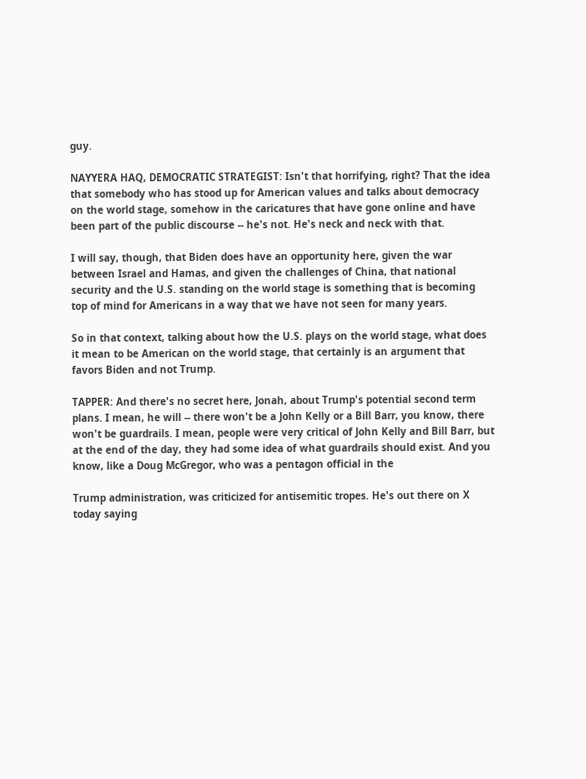guy.

NAYYERA HAQ, DEMOCRATIC STRATEGIST: Isn't that horrifying, right? That the idea that somebody who has stood up for American values and talks about democracy on the world stage, somehow in the caricatures that have gone online and have been part of the public discourse -- he's not. He's neck and neck with that.

I will say, though, that Biden does have an opportunity here, given the war between Israel and Hamas, and given the challenges of China, that national security and the U.S. standing on the world stage is something that is becoming top of mind for Americans in a way that we have not seen for many years.

So in that context, talking about how the U.S. plays on the world stage, what does it mean to be American on the world stage, that certainly is an argument that favors Biden and not Trump.

TAPPER: And there's no secret here, Jonah, about Trump's potential second term plans. I mean, he will -- there won't be a John Kelly or a Bill Barr, you know, there won't be guardrails. I mean, people were very critical of John Kelly and Bill Barr, but at the end of the day, they had some idea of what guardrails should exist. And you know, like a Doug McGregor, who was a pentagon official in the

Trump administration, was criticized for antisemitic tropes. He's out there on X today saying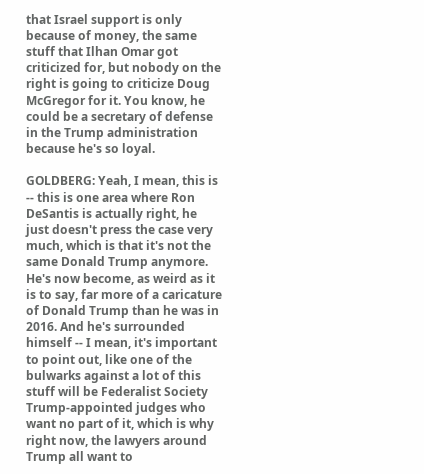that Israel support is only because of money, the same stuff that Ilhan Omar got criticized for, but nobody on the right is going to criticize Doug McGregor for it. You know, he could be a secretary of defense in the Trump administration because he's so loyal.

GOLDBERG: Yeah, I mean, this is -- this is one area where Ron DeSantis is actually right, he just doesn't press the case very much, which is that it's not the same Donald Trump anymore. He's now become, as weird as it is to say, far more of a caricature of Donald Trump than he was in 2016. And he's surrounded himself -- I mean, it's important to point out, like one of the bulwarks against a lot of this stuff will be Federalist Society Trump-appointed judges who want no part of it, which is why right now, the lawyers around Trump all want to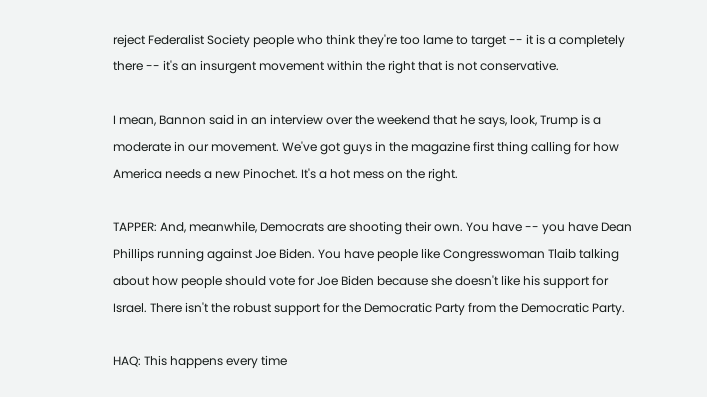reject Federalist Society people who think they're too lame to target -- it is a completely there -- it's an insurgent movement within the right that is not conservative.

I mean, Bannon said in an interview over the weekend that he says, look, Trump is a moderate in our movement. We've got guys in the magazine first thing calling for how America needs a new Pinochet. It's a hot mess on the right.

TAPPER: And, meanwhile, Democrats are shooting their own. You have -- you have Dean Phillips running against Joe Biden. You have people like Congresswoman Tlaib talking about how people should vote for Joe Biden because she doesn't like his support for Israel. There isn't the robust support for the Democratic Party from the Democratic Party.

HAQ: This happens every time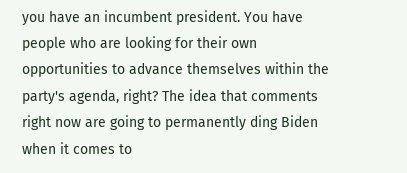you have an incumbent president. You have people who are looking for their own opportunities to advance themselves within the party's agenda, right? The idea that comments right now are going to permanently ding Biden when it comes to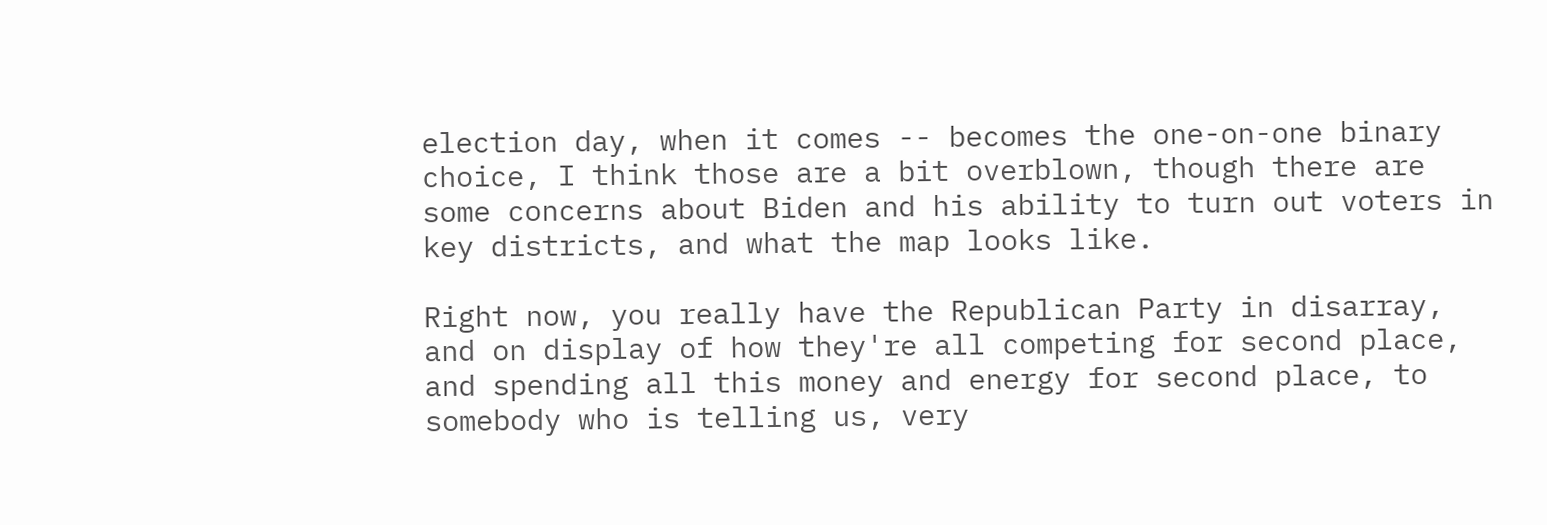election day, when it comes -- becomes the one-on-one binary choice, I think those are a bit overblown, though there are some concerns about Biden and his ability to turn out voters in key districts, and what the map looks like.

Right now, you really have the Republican Party in disarray, and on display of how they're all competing for second place, and spending all this money and energy for second place, to somebody who is telling us, very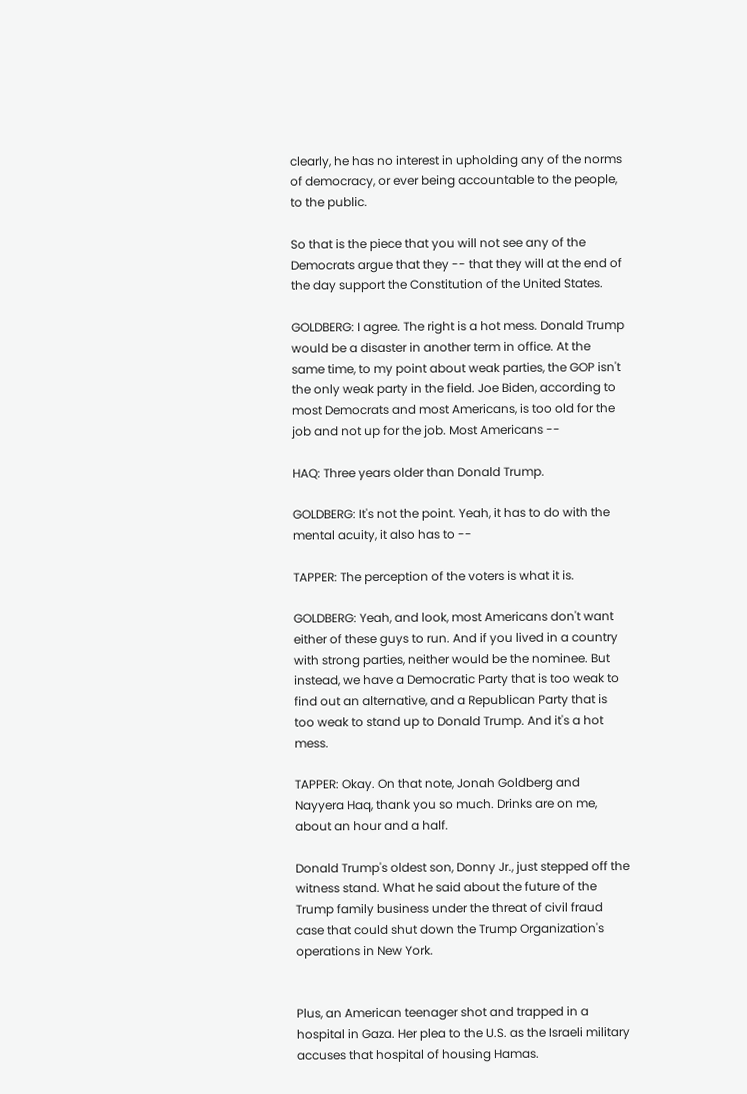clearly, he has no interest in upholding any of the norms of democracy, or ever being accountable to the people, to the public.

So that is the piece that you will not see any of the Democrats argue that they -- that they will at the end of the day support the Constitution of the United States.

GOLDBERG: I agree. The right is a hot mess. Donald Trump would be a disaster in another term in office. At the same time, to my point about weak parties, the GOP isn't the only weak party in the field. Joe Biden, according to most Democrats and most Americans, is too old for the job and not up for the job. Most Americans --

HAQ: Three years older than Donald Trump.

GOLDBERG: It's not the point. Yeah, it has to do with the mental acuity, it also has to --

TAPPER: The perception of the voters is what it is.

GOLDBERG: Yeah, and look, most Americans don't want either of these guys to run. And if you lived in a country with strong parties, neither would be the nominee. But instead, we have a Democratic Party that is too weak to find out an alternative, and a Republican Party that is too weak to stand up to Donald Trump. And it's a hot mess.

TAPPER: Okay. On that note, Jonah Goldberg and Nayyera Haq, thank you so much. Drinks are on me, about an hour and a half.

Donald Trump's oldest son, Donny Jr., just stepped off the witness stand. What he said about the future of the Trump family business under the threat of civil fraud case that could shut down the Trump Organization's operations in New York.


Plus, an American teenager shot and trapped in a hospital in Gaza. Her plea to the U.S. as the Israeli military accuses that hospital of housing Hamas.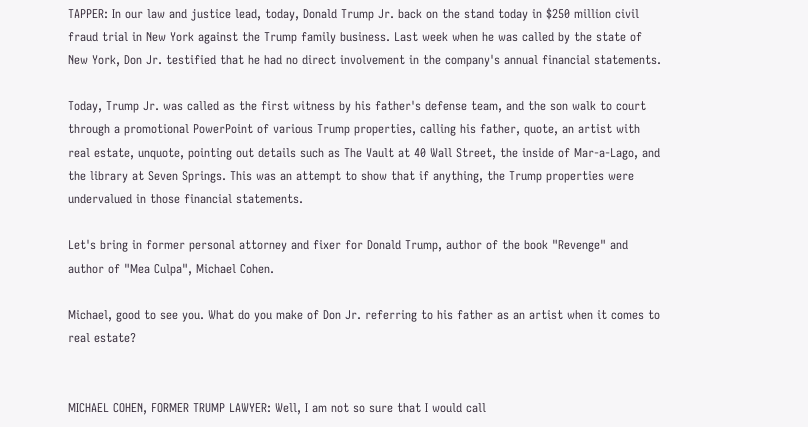TAPPER: In our law and justice lead, today, Donald Trump Jr. back on the stand today in $250 million civil fraud trial in New York against the Trump family business. Last week when he was called by the state of New York, Don Jr. testified that he had no direct involvement in the company's annual financial statements.

Today, Trump Jr. was called as the first witness by his father's defense team, and the son walk to court through a promotional PowerPoint of various Trump properties, calling his father, quote, an artist with real estate, unquote, pointing out details such as The Vault at 40 Wall Street, the inside of Mar-a-Lago, and the library at Seven Springs. This was an attempt to show that if anything, the Trump properties were undervalued in those financial statements.

Let's bring in former personal attorney and fixer for Donald Trump, author of the book "Revenge" and author of "Mea Culpa", Michael Cohen.

Michael, good to see you. What do you make of Don Jr. referring to his father as an artist when it comes to real estate?


MICHAEL COHEN, FORMER TRUMP LAWYER: Well, I am not so sure that I would call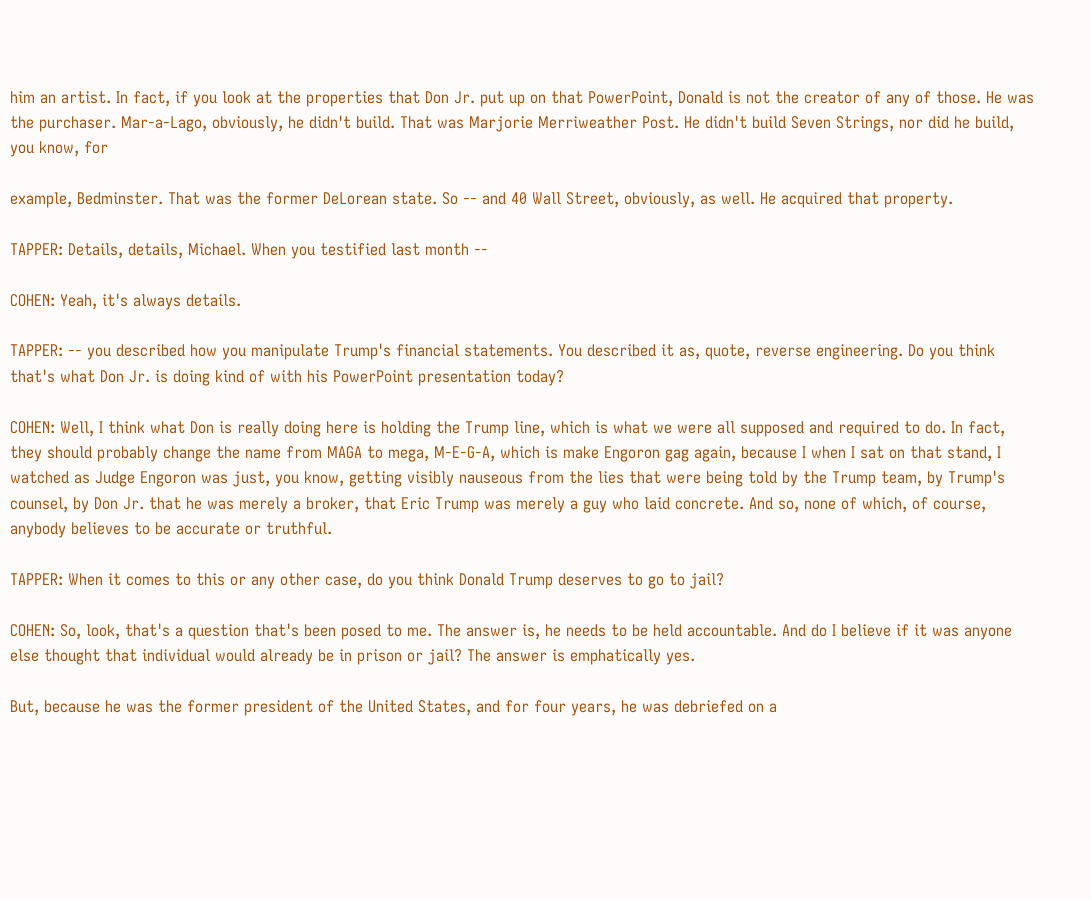him an artist. In fact, if you look at the properties that Don Jr. put up on that PowerPoint, Donald is not the creator of any of those. He was the purchaser. Mar-a-Lago, obviously, he didn't build. That was Marjorie Merriweather Post. He didn't build Seven Strings, nor did he build, you know, for

example, Bedminster. That was the former DeLorean state. So -- and 40 Wall Street, obviously, as well. He acquired that property.

TAPPER: Details, details, Michael. When you testified last month --

COHEN: Yeah, it's always details.

TAPPER: -- you described how you manipulate Trump's financial statements. You described it as, quote, reverse engineering. Do you think that's what Don Jr. is doing kind of with his PowerPoint presentation today?

COHEN: Well, I think what Don is really doing here is holding the Trump line, which is what we were all supposed and required to do. In fact, they should probably change the name from MAGA to mega, M-E-G-A, which is make Engoron gag again, because I when I sat on that stand, I watched as Judge Engoron was just, you know, getting visibly nauseous from the lies that were being told by the Trump team, by Trump's counsel, by Don Jr. that he was merely a broker, that Eric Trump was merely a guy who laid concrete. And so, none of which, of course, anybody believes to be accurate or truthful.

TAPPER: When it comes to this or any other case, do you think Donald Trump deserves to go to jail?

COHEN: So, look, that's a question that's been posed to me. The answer is, he needs to be held accountable. And do I believe if it was anyone else thought that individual would already be in prison or jail? The answer is emphatically yes.

But, because he was the former president of the United States, and for four years, he was debriefed on a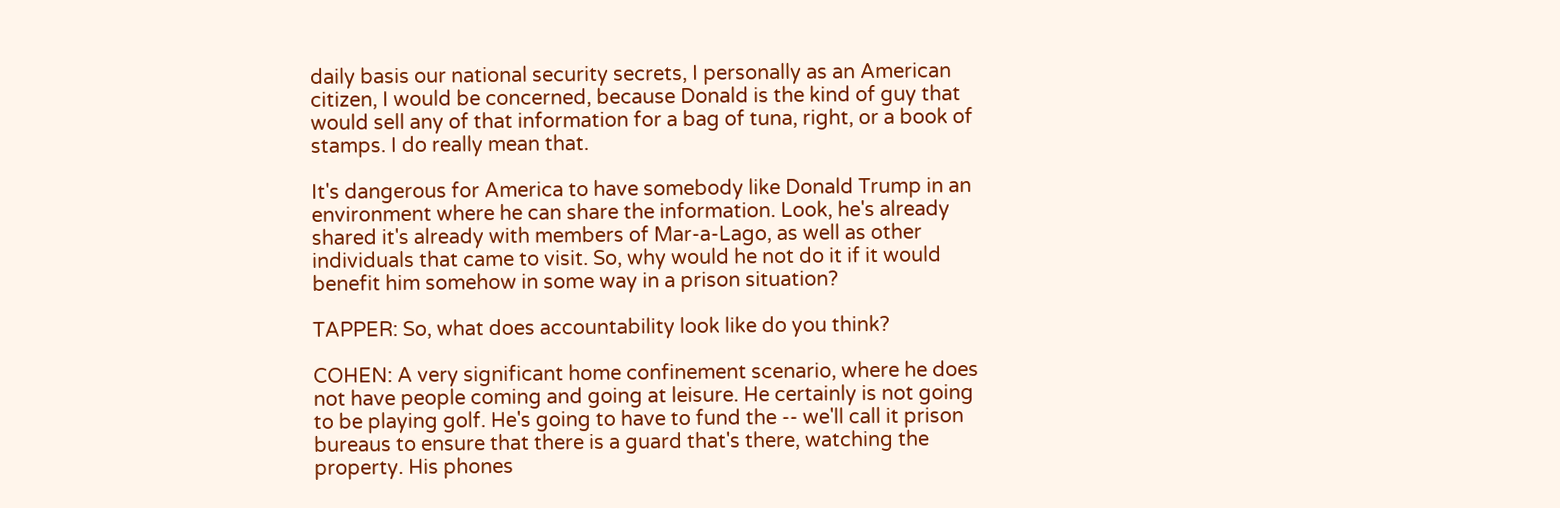daily basis our national security secrets, I personally as an American citizen, I would be concerned, because Donald is the kind of guy that would sell any of that information for a bag of tuna, right, or a book of stamps. I do really mean that.

It's dangerous for America to have somebody like Donald Trump in an environment where he can share the information. Look, he's already shared it's already with members of Mar-a-Lago, as well as other individuals that came to visit. So, why would he not do it if it would benefit him somehow in some way in a prison situation?

TAPPER: So, what does accountability look like do you think?

COHEN: A very significant home confinement scenario, where he does not have people coming and going at leisure. He certainly is not going to be playing golf. He's going to have to fund the -- we'll call it prison bureaus to ensure that there is a guard that's there, watching the property. His phones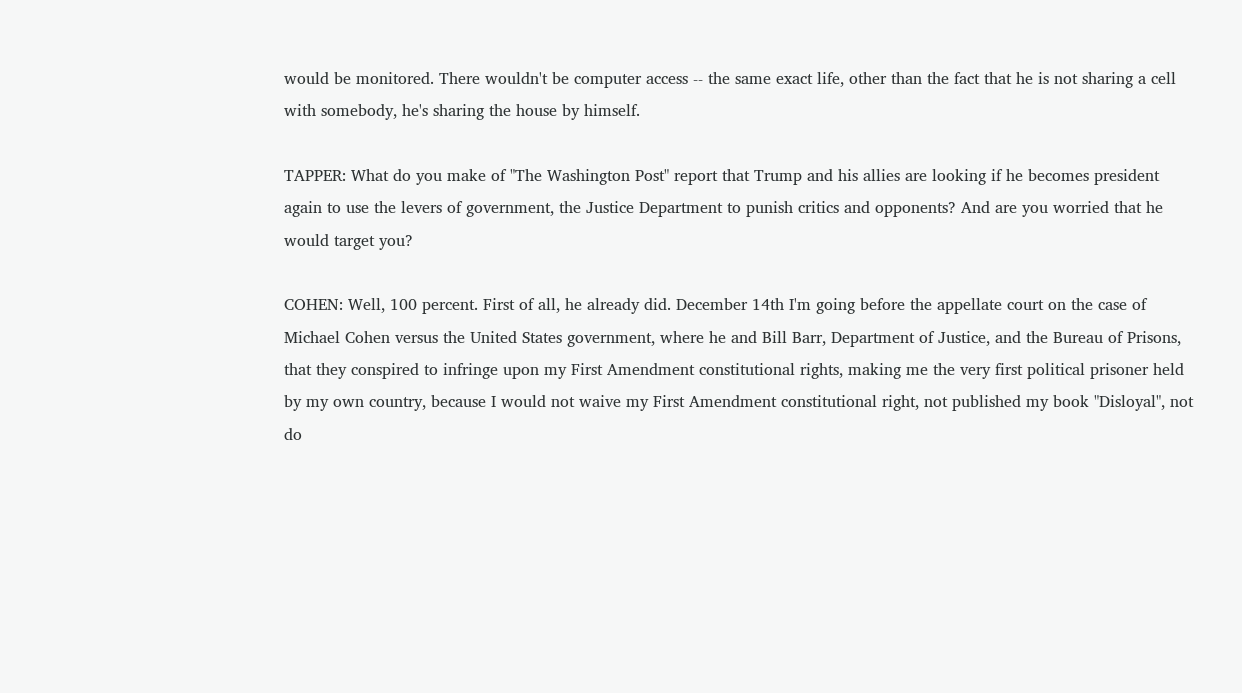would be monitored. There wouldn't be computer access -- the same exact life, other than the fact that he is not sharing a cell with somebody, he's sharing the house by himself.

TAPPER: What do you make of "The Washington Post" report that Trump and his allies are looking if he becomes president again to use the levers of government, the Justice Department to punish critics and opponents? And are you worried that he would target you?

COHEN: Well, 100 percent. First of all, he already did. December 14th I'm going before the appellate court on the case of Michael Cohen versus the United States government, where he and Bill Barr, Department of Justice, and the Bureau of Prisons, that they conspired to infringe upon my First Amendment constitutional rights, making me the very first political prisoner held by my own country, because I would not waive my First Amendment constitutional right, not published my book "Disloyal", not do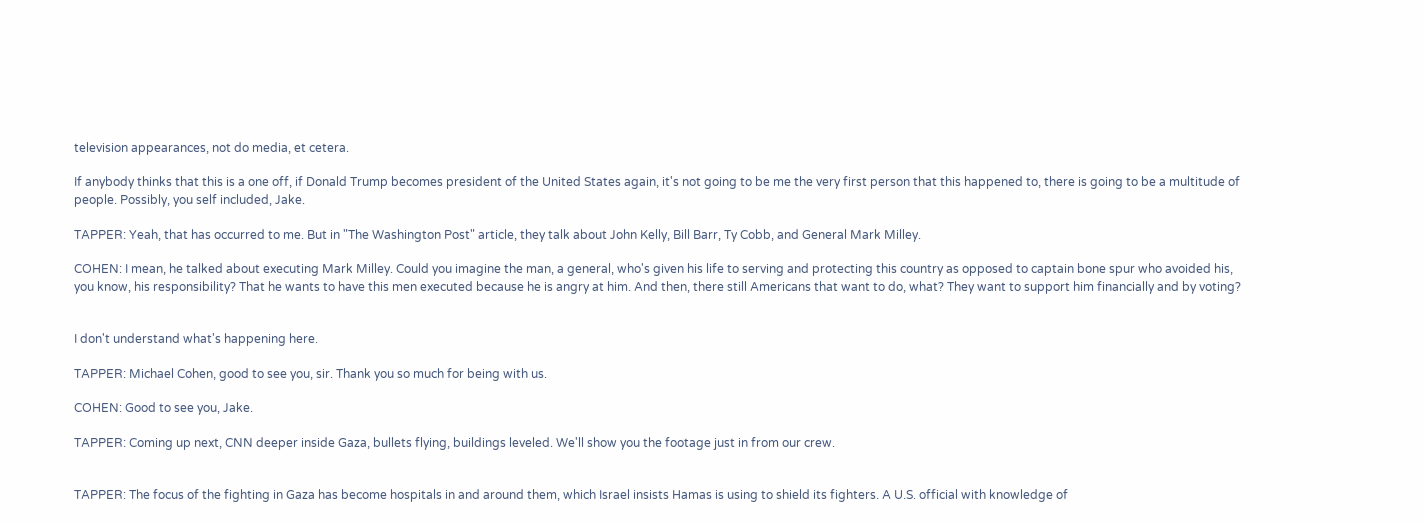television appearances, not do media, et cetera.

If anybody thinks that this is a one off, if Donald Trump becomes president of the United States again, it's not going to be me the very first person that this happened to, there is going to be a multitude of people. Possibly, you self included, Jake.

TAPPER: Yeah, that has occurred to me. But in "The Washington Post" article, they talk about John Kelly, Bill Barr, Ty Cobb, and General Mark Milley.

COHEN: I mean, he talked about executing Mark Milley. Could you imagine the man, a general, who's given his life to serving and protecting this country as opposed to captain bone spur who avoided his, you know, his responsibility? That he wants to have this men executed because he is angry at him. And then, there still Americans that want to do, what? They want to support him financially and by voting?


I don't understand what's happening here.

TAPPER: Michael Cohen, good to see you, sir. Thank you so much for being with us.

COHEN: Good to see you, Jake.

TAPPER: Coming up next, CNN deeper inside Gaza, bullets flying, buildings leveled. We'll show you the footage just in from our crew.


TAPPER: The focus of the fighting in Gaza has become hospitals in and around them, which Israel insists Hamas is using to shield its fighters. A U.S. official with knowledge of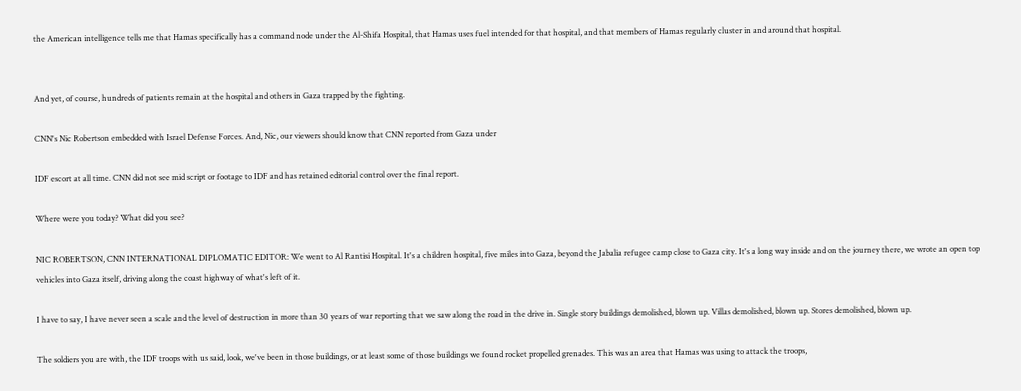the American intelligence tells me that Hamas specifically has a command node under the Al-Shifa Hospital, that Hamas uses fuel intended for that hospital, and that members of Hamas regularly cluster in and around that hospital.


And yet, of course, hundreds of patients remain at the hospital and others in Gaza trapped by the fighting.

CNN's Nic Robertson embedded with Israel Defense Forces. And, Nic, our viewers should know that CNN reported from Gaza under

IDF escort at all time. CNN did not see mid script or footage to IDF and has retained editorial control over the final report.

Where were you today? What did you see?

NIC ROBERTSON, CNN INTERNATIONAL DIPLOMATIC EDITOR: We went to Al Rantisi Hospital. It's a children hospital, five miles into Gaza, beyond the Jabalia refugee camp close to Gaza city. It's a long way inside and on the journey there, we wrote an open top vehicles into Gaza itself, driving along the coast highway of what's left of it.

I have to say, I have never seen a scale and the level of destruction in more than 30 years of war reporting that we saw along the road in the drive in. Single story buildings demolished, blown up. Villas demolished, blown up. Stores demolished, blown up.

The soldiers you are with, the IDF troops with us said, look, we've been in those buildings, or at least some of those buildings we found rocket propelled grenades. This was an area that Hamas was using to attack the troops,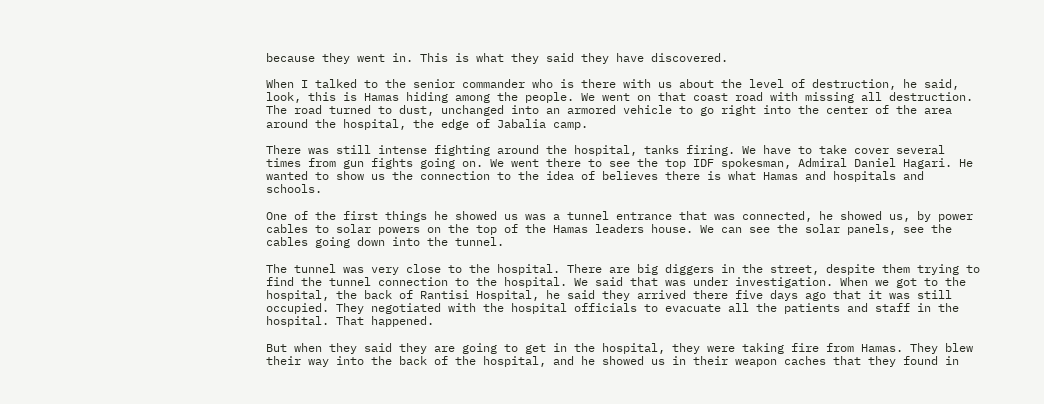because they went in. This is what they said they have discovered.

When I talked to the senior commander who is there with us about the level of destruction, he said, look, this is Hamas hiding among the people. We went on that coast road with missing all destruction. The road turned to dust, unchanged into an armored vehicle to go right into the center of the area around the hospital, the edge of Jabalia camp.

There was still intense fighting around the hospital, tanks firing. We have to take cover several times from gun fights going on. We went there to see the top IDF spokesman, Admiral Daniel Hagari. He wanted to show us the connection to the idea of believes there is what Hamas and hospitals and schools.

One of the first things he showed us was a tunnel entrance that was connected, he showed us, by power cables to solar powers on the top of the Hamas leaders house. We can see the solar panels, see the cables going down into the tunnel.

The tunnel was very close to the hospital. There are big diggers in the street, despite them trying to find the tunnel connection to the hospital. We said that was under investigation. When we got to the hospital, the back of Rantisi Hospital, he said they arrived there five days ago that it was still occupied. They negotiated with the hospital officials to evacuate all the patients and staff in the hospital. That happened.

But when they said they are going to get in the hospital, they were taking fire from Hamas. They blew their way into the back of the hospital, and he showed us in their weapon caches that they found in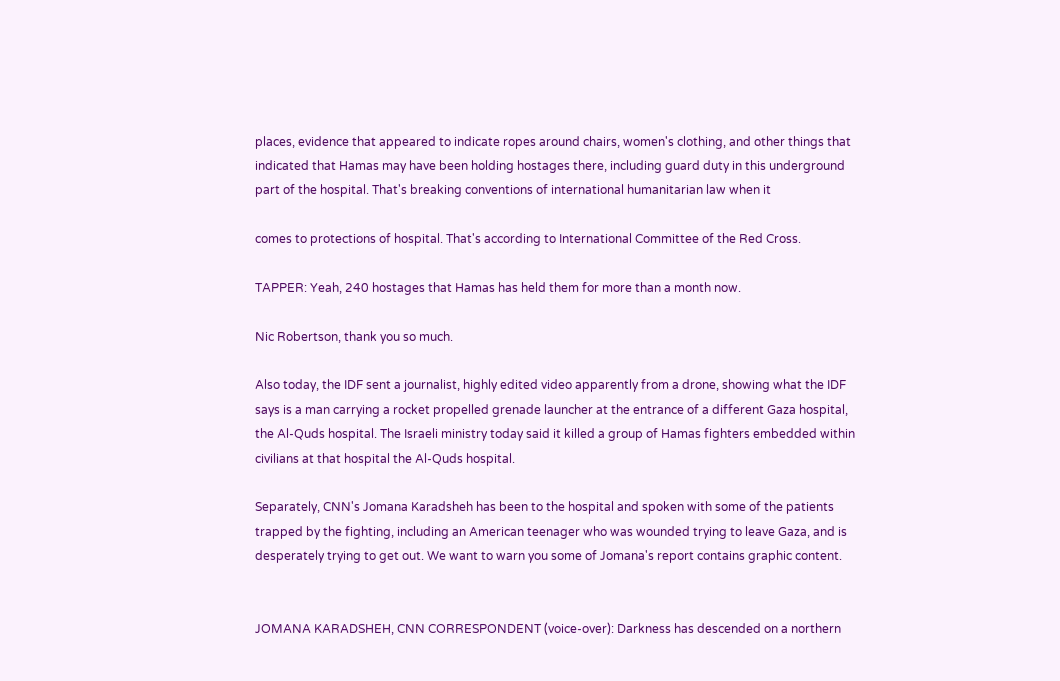places, evidence that appeared to indicate ropes around chairs, women's clothing, and other things that indicated that Hamas may have been holding hostages there, including guard duty in this underground part of the hospital. That's breaking conventions of international humanitarian law when it

comes to protections of hospital. That's according to International Committee of the Red Cross.

TAPPER: Yeah, 240 hostages that Hamas has held them for more than a month now.

Nic Robertson, thank you so much.

Also today, the IDF sent a journalist, highly edited video apparently from a drone, showing what the IDF says is a man carrying a rocket propelled grenade launcher at the entrance of a different Gaza hospital, the Al-Quds hospital. The Israeli ministry today said it killed a group of Hamas fighters embedded within civilians at that hospital the Al-Quds hospital.

Separately, CNN's Jomana Karadsheh has been to the hospital and spoken with some of the patients trapped by the fighting, including an American teenager who was wounded trying to leave Gaza, and is desperately trying to get out. We want to warn you some of Jomana's report contains graphic content.


JOMANA KARADSHEH, CNN CORRESPONDENT (voice-over): Darkness has descended on a northern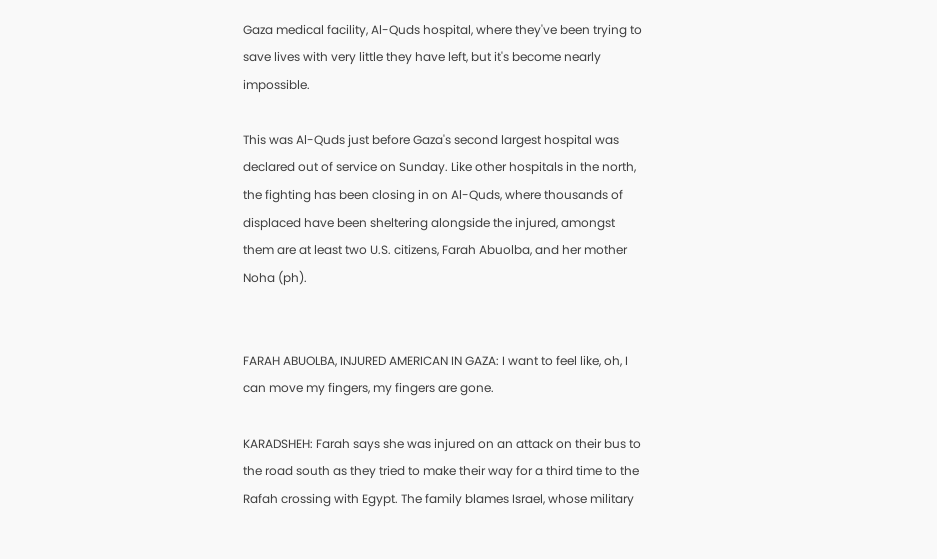Gaza medical facility, Al-Quds hospital, where they've been trying to save lives with very little they have left, but it's become nearly impossible.

This was Al-Quds just before Gaza's second largest hospital was declared out of service on Sunday. Like other hospitals in the north, the fighting has been closing in on Al-Quds, where thousands of displaced have been sheltering alongside the injured, amongst them are at least two U.S. citizens, Farah Abuolba, and her mother Noha (ph).


FARAH ABUOLBA, INJURED AMERICAN IN GAZA: I want to feel like, oh, I can move my fingers, my fingers are gone.

KARADSHEH: Farah says she was injured on an attack on their bus to the road south as they tried to make their way for a third time to the Rafah crossing with Egypt. The family blames Israel, whose military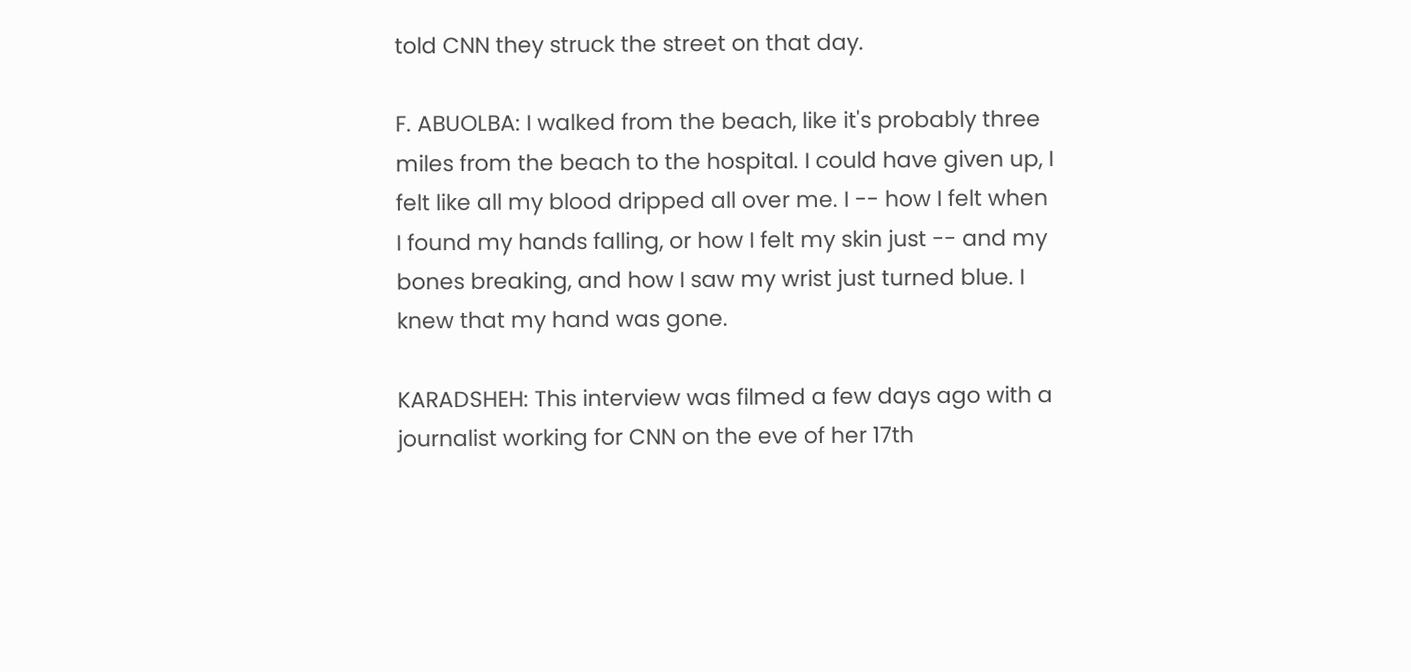told CNN they struck the street on that day.

F. ABUOLBA: I walked from the beach, like it's probably three miles from the beach to the hospital. I could have given up, I felt like all my blood dripped all over me. I -- how I felt when I found my hands falling, or how I felt my skin just -- and my bones breaking, and how I saw my wrist just turned blue. I knew that my hand was gone.

KARADSHEH: This interview was filmed a few days ago with a journalist working for CNN on the eve of her 17th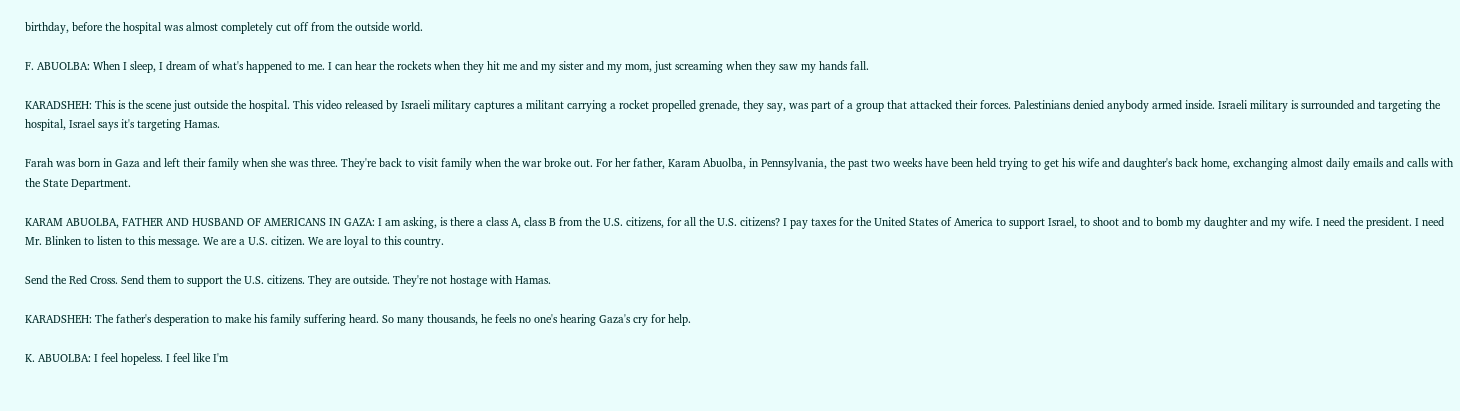birthday, before the hospital was almost completely cut off from the outside world.

F. ABUOLBA: When I sleep, I dream of what's happened to me. I can hear the rockets when they hit me and my sister and my mom, just screaming when they saw my hands fall.

KARADSHEH: This is the scene just outside the hospital. This video released by Israeli military captures a militant carrying a rocket propelled grenade, they say, was part of a group that attacked their forces. Palestinians denied anybody armed inside. Israeli military is surrounded and targeting the hospital, Israel says it's targeting Hamas.

Farah was born in Gaza and left their family when she was three. They're back to visit family when the war broke out. For her father, Karam Abuolba, in Pennsylvania, the past two weeks have been held trying to get his wife and daughter's back home, exchanging almost daily emails and calls with the State Department.

KARAM ABUOLBA, FATHER AND HUSBAND OF AMERICANS IN GAZA: I am asking, is there a class A, class B from the U.S. citizens, for all the U.S. citizens? I pay taxes for the United States of America to support Israel, to shoot and to bomb my daughter and my wife. I need the president. I need Mr. Blinken to listen to this message. We are a U.S. citizen. We are loyal to this country.

Send the Red Cross. Send them to support the U.S. citizens. They are outside. They're not hostage with Hamas.

KARADSHEH: The father's desperation to make his family suffering heard. So many thousands, he feels no one's hearing Gaza's cry for help.

K. ABUOLBA: I feel hopeless. I feel like I'm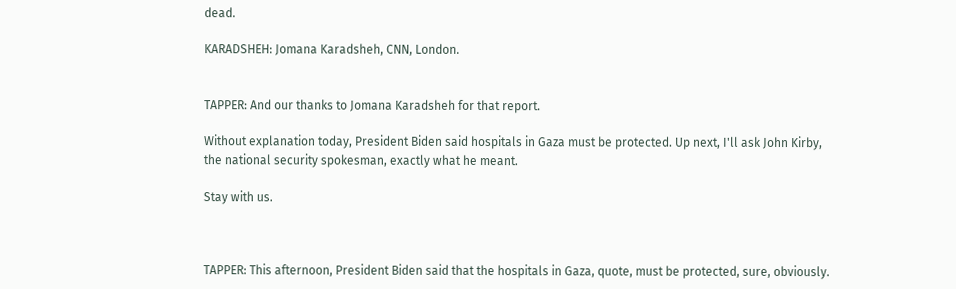dead.

KARADSHEH: Jomana Karadsheh, CNN, London.


TAPPER: And our thanks to Jomana Karadsheh for that report.

Without explanation today, President Biden said hospitals in Gaza must be protected. Up next, I'll ask John Kirby, the national security spokesman, exactly what he meant.

Stay with us.



TAPPER: This afternoon, President Biden said that the hospitals in Gaza, quote, must be protected, sure, obviously.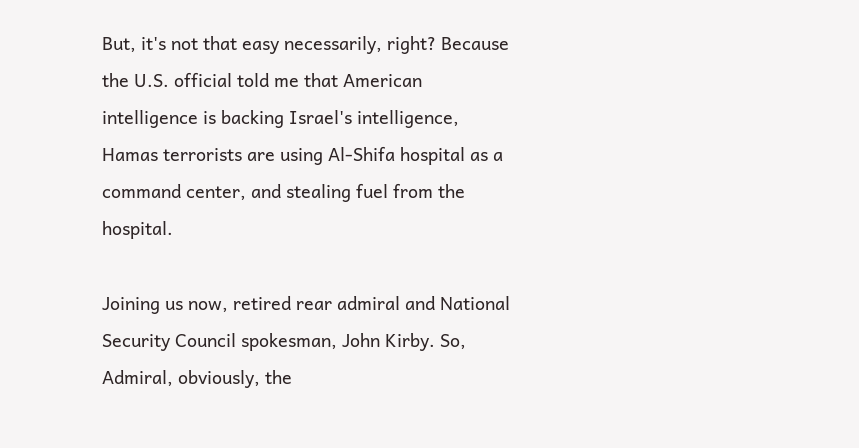But, it's not that easy necessarily, right? Because the U.S. official told me that American intelligence is backing Israel's intelligence, Hamas terrorists are using Al-Shifa hospital as a command center, and stealing fuel from the hospital.

Joining us now, retired rear admiral and National Security Council spokesman, John Kirby. So, Admiral, obviously, the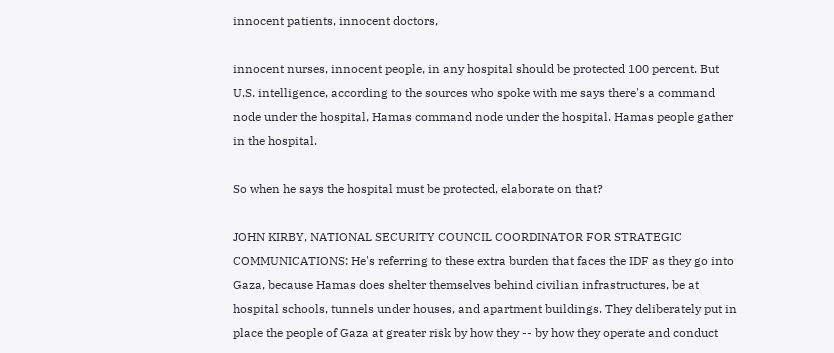innocent patients, innocent doctors,

innocent nurses, innocent people, in any hospital should be protected 100 percent. But U.S. intelligence, according to the sources who spoke with me says there's a command node under the hospital, Hamas command node under the hospital. Hamas people gather in the hospital.

So when he says the hospital must be protected, elaborate on that?

JOHN KIRBY, NATIONAL SECURITY COUNCIL COORDINATOR FOR STRATEGIC COMMUNICATIONS: He's referring to these extra burden that faces the IDF as they go into Gaza, because Hamas does shelter themselves behind civilian infrastructures, be at hospital schools, tunnels under houses, and apartment buildings. They deliberately put in place the people of Gaza at greater risk by how they -- by how they operate and conduct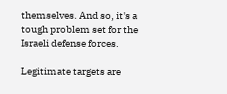themselves. And so, it's a tough problem set for the Israeli defense forces.

Legitimate targets are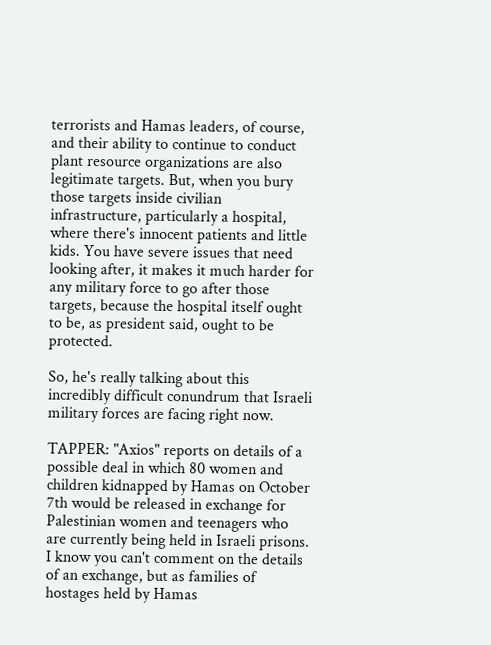terrorists and Hamas leaders, of course, and their ability to continue to conduct plant resource organizations are also legitimate targets. But, when you bury those targets inside civilian infrastructure, particularly a hospital, where there's innocent patients and little kids. You have severe issues that need looking after, it makes it much harder for any military force to go after those targets, because the hospital itself ought to be, as president said, ought to be protected.

So, he's really talking about this incredibly difficult conundrum that Israeli military forces are facing right now.

TAPPER: "Axios" reports on details of a possible deal in which 80 women and children kidnapped by Hamas on October 7th would be released in exchange for Palestinian women and teenagers who are currently being held in Israeli prisons. I know you can't comment on the details of an exchange, but as families of hostages held by Hamas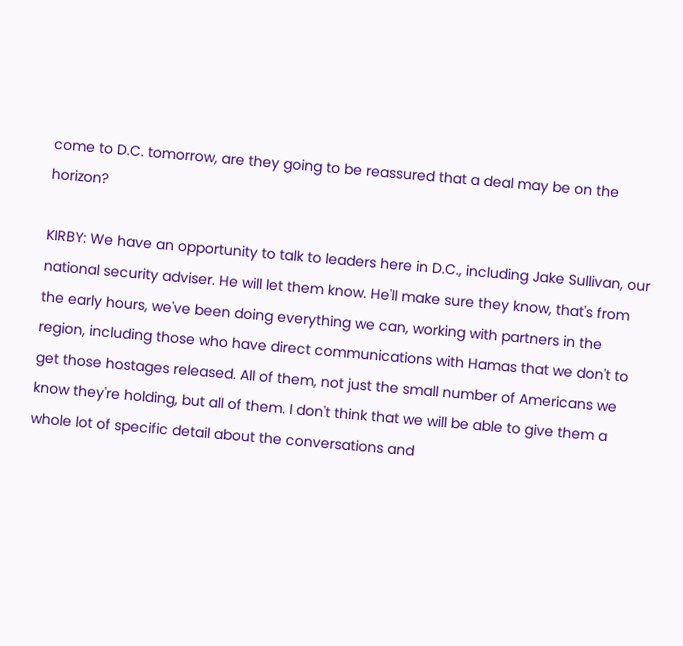come to D.C. tomorrow, are they going to be reassured that a deal may be on the horizon?

KIRBY: We have an opportunity to talk to leaders here in D.C., including Jake Sullivan, our national security adviser. He will let them know. He'll make sure they know, that's from the early hours, we've been doing everything we can, working with partners in the region, including those who have direct communications with Hamas that we don't to get those hostages released. All of them, not just the small number of Americans we know they're holding, but all of them. I don't think that we will be able to give them a whole lot of specific detail about the conversations and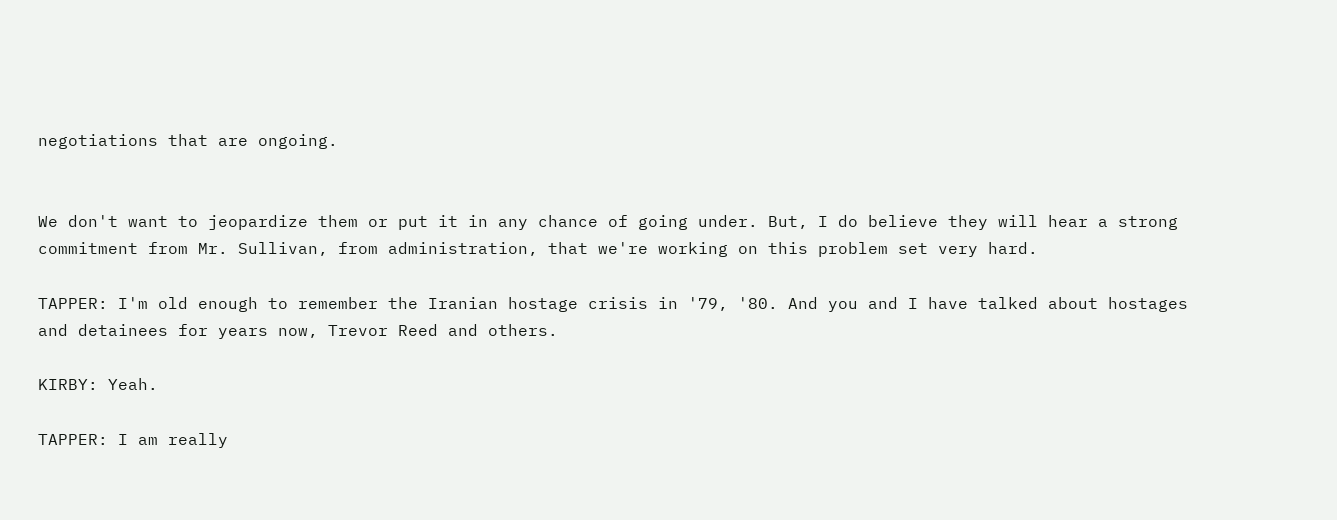negotiations that are ongoing.


We don't want to jeopardize them or put it in any chance of going under. But, I do believe they will hear a strong commitment from Mr. Sullivan, from administration, that we're working on this problem set very hard.

TAPPER: I'm old enough to remember the Iranian hostage crisis in '79, '80. And you and I have talked about hostages and detainees for years now, Trevor Reed and others.

KIRBY: Yeah.

TAPPER: I am really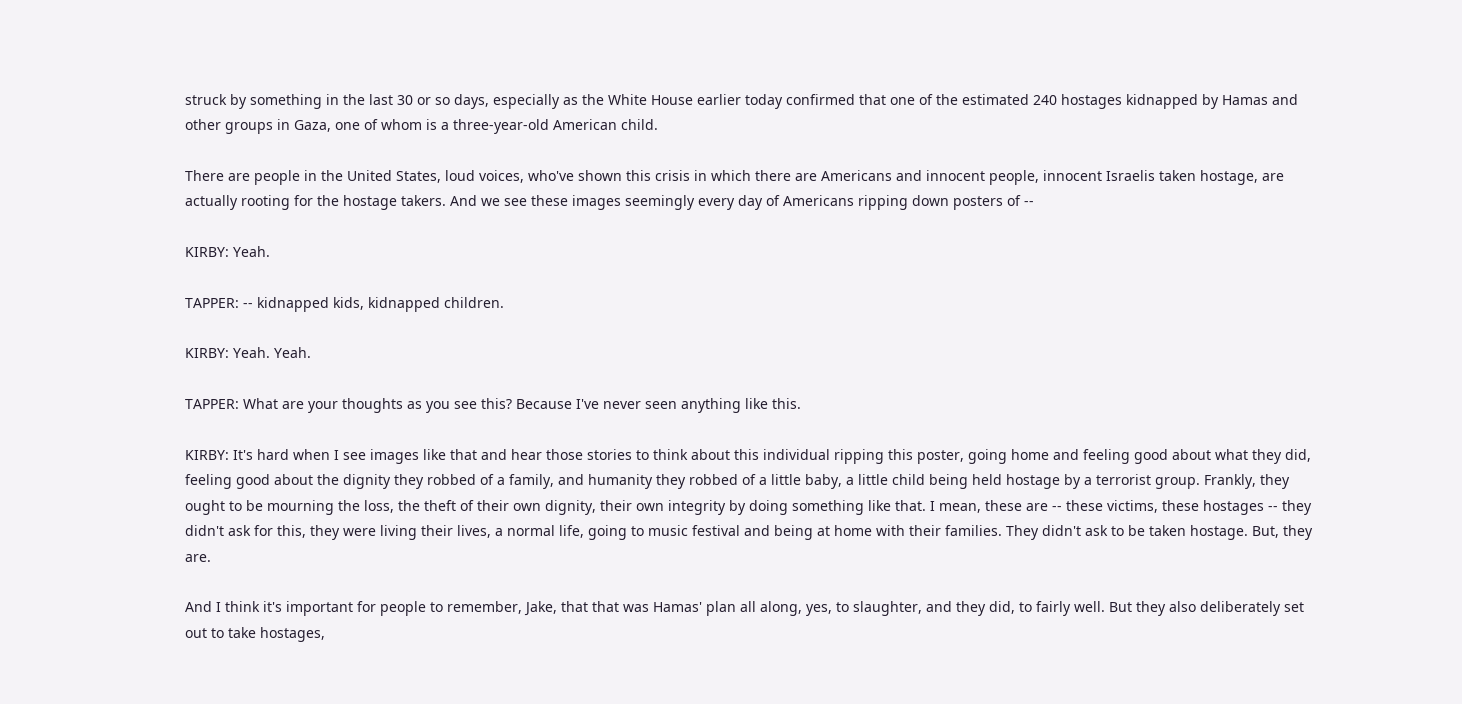struck by something in the last 30 or so days, especially as the White House earlier today confirmed that one of the estimated 240 hostages kidnapped by Hamas and other groups in Gaza, one of whom is a three-year-old American child.

There are people in the United States, loud voices, who've shown this crisis in which there are Americans and innocent people, innocent Israelis taken hostage, are actually rooting for the hostage takers. And we see these images seemingly every day of Americans ripping down posters of --

KIRBY: Yeah.

TAPPER: -- kidnapped kids, kidnapped children.

KIRBY: Yeah. Yeah.

TAPPER: What are your thoughts as you see this? Because I've never seen anything like this.

KIRBY: It's hard when I see images like that and hear those stories to think about this individual ripping this poster, going home and feeling good about what they did, feeling good about the dignity they robbed of a family, and humanity they robbed of a little baby, a little child being held hostage by a terrorist group. Frankly, they ought to be mourning the loss, the theft of their own dignity, their own integrity by doing something like that. I mean, these are -- these victims, these hostages -- they didn't ask for this, they were living their lives, a normal life, going to music festival and being at home with their families. They didn't ask to be taken hostage. But, they are.

And I think it's important for people to remember, Jake, that that was Hamas' plan all along, yes, to slaughter, and they did, to fairly well. But they also deliberately set out to take hostages,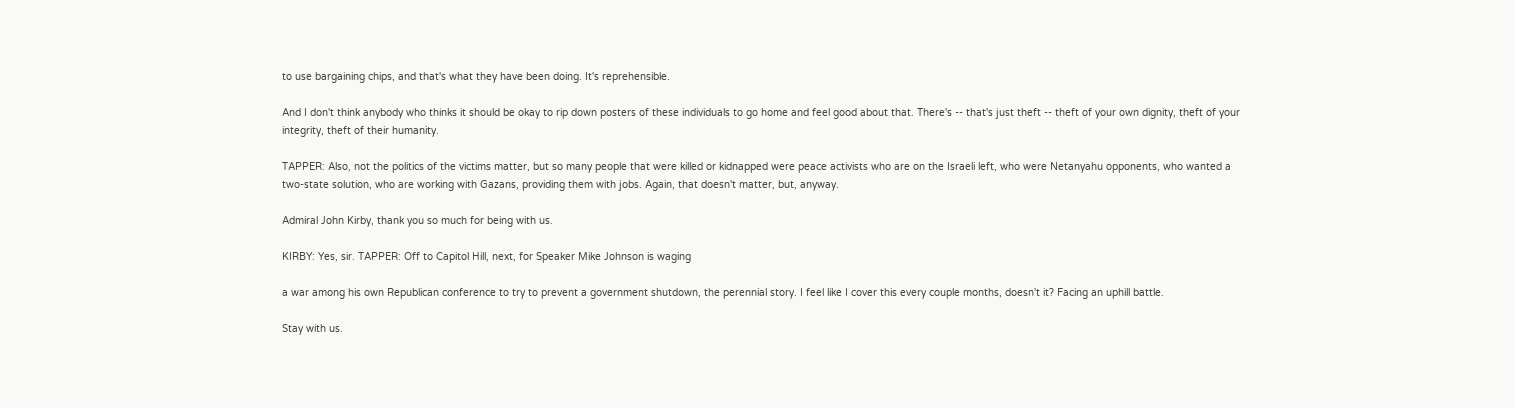to use bargaining chips, and that's what they have been doing. It's reprehensible.

And I don't think anybody who thinks it should be okay to rip down posters of these individuals to go home and feel good about that. There's -- that's just theft -- theft of your own dignity, theft of your integrity, theft of their humanity.

TAPPER: Also, not the politics of the victims matter, but so many people that were killed or kidnapped were peace activists who are on the Israeli left, who were Netanyahu opponents, who wanted a two-state solution, who are working with Gazans, providing them with jobs. Again, that doesn't matter, but, anyway.

Admiral John Kirby, thank you so much for being with us.

KIRBY: Yes, sir. TAPPER: Off to Capitol Hill, next, for Speaker Mike Johnson is waging

a war among his own Republican conference to try to prevent a government shutdown, the perennial story. I feel like I cover this every couple months, doesn't it? Facing an uphill battle.

Stay with us.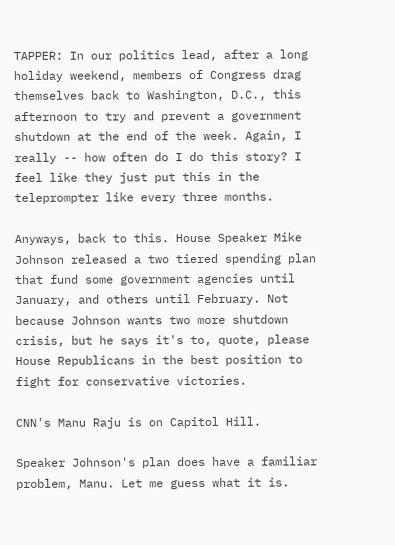TAPPER: In our politics lead, after a long holiday weekend, members of Congress drag themselves back to Washington, D.C., this afternoon to try and prevent a government shutdown at the end of the week. Again, I really -- how often do I do this story? I feel like they just put this in the teleprompter like every three months.

Anyways, back to this. House Speaker Mike Johnson released a two tiered spending plan that fund some government agencies until January, and others until February. Not because Johnson wants two more shutdown crisis, but he says it's to, quote, please House Republicans in the best position to fight for conservative victories.

CNN's Manu Raju is on Capitol Hill.

Speaker Johnson's plan does have a familiar problem, Manu. Let me guess what it is.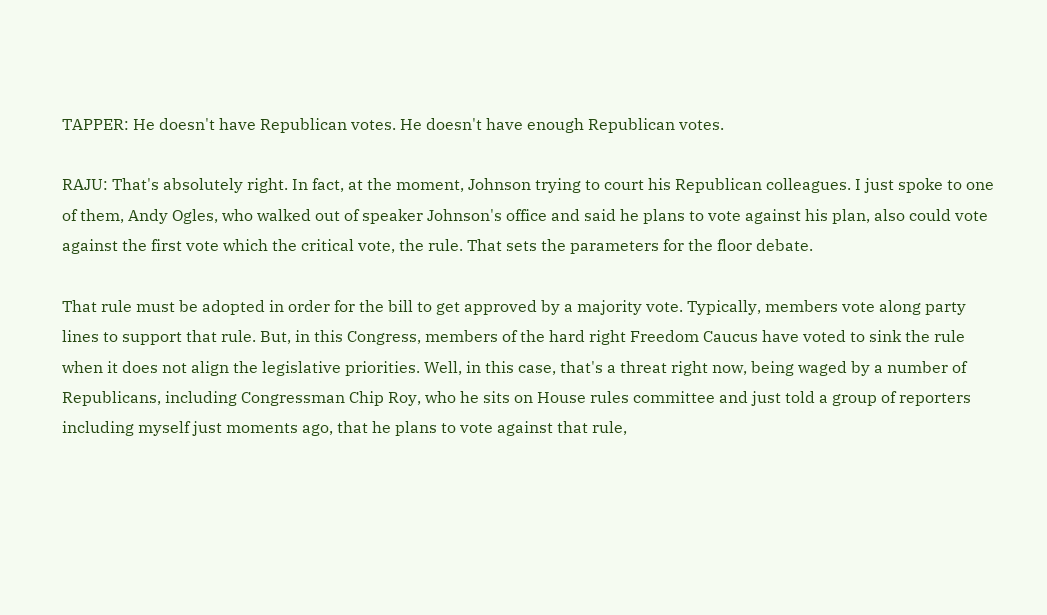TAPPER: He doesn't have Republican votes. He doesn't have enough Republican votes.

RAJU: That's absolutely right. In fact, at the moment, Johnson trying to court his Republican colleagues. I just spoke to one of them, Andy Ogles, who walked out of speaker Johnson's office and said he plans to vote against his plan, also could vote against the first vote which the critical vote, the rule. That sets the parameters for the floor debate.

That rule must be adopted in order for the bill to get approved by a majority vote. Typically, members vote along party lines to support that rule. But, in this Congress, members of the hard right Freedom Caucus have voted to sink the rule when it does not align the legislative priorities. Well, in this case, that's a threat right now, being waged by a number of Republicans, including Congressman Chip Roy, who he sits on House rules committee and just told a group of reporters including myself just moments ago, that he plans to vote against that rule,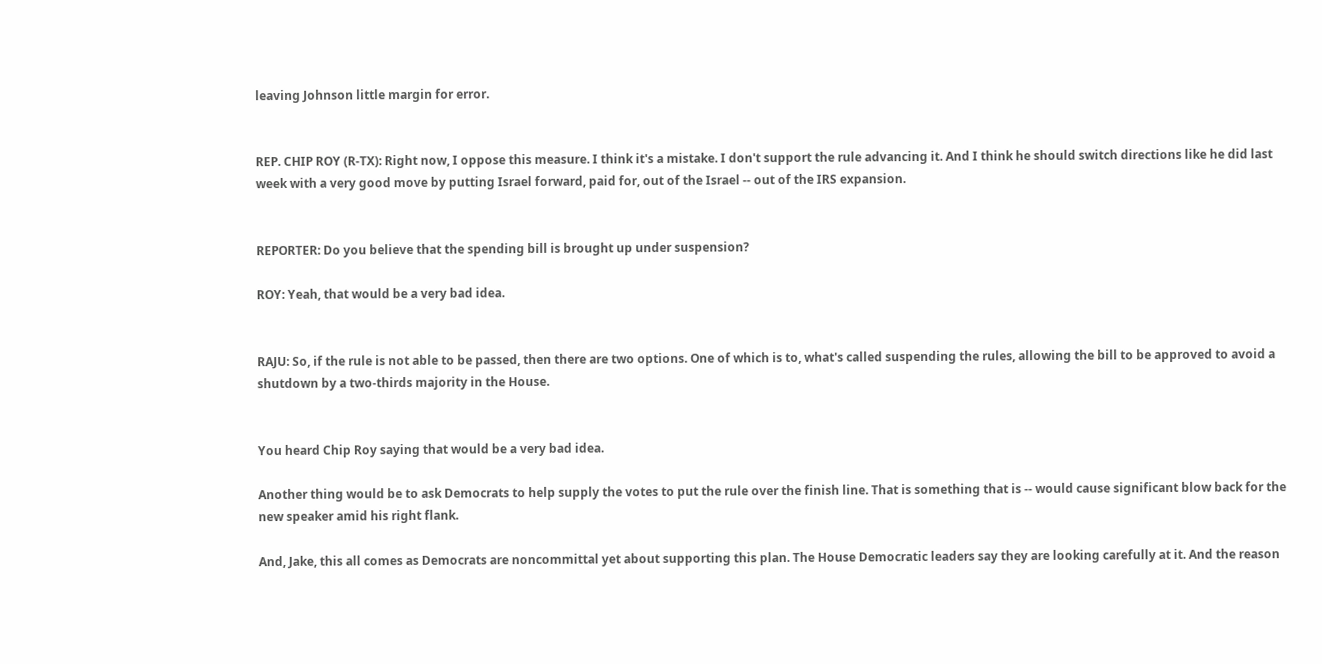leaving Johnson little margin for error.


REP. CHIP ROY (R-TX): Right now, I oppose this measure. I think it's a mistake. I don't support the rule advancing it. And I think he should switch directions like he did last week with a very good move by putting Israel forward, paid for, out of the Israel -- out of the IRS expansion.


REPORTER: Do you believe that the spending bill is brought up under suspension?

ROY: Yeah, that would be a very bad idea.


RAJU: So, if the rule is not able to be passed, then there are two options. One of which is to, what's called suspending the rules, allowing the bill to be approved to avoid a shutdown by a two-thirds majority in the House.


You heard Chip Roy saying that would be a very bad idea.

Another thing would be to ask Democrats to help supply the votes to put the rule over the finish line. That is something that is -- would cause significant blow back for the new speaker amid his right flank.

And, Jake, this all comes as Democrats are noncommittal yet about supporting this plan. The House Democratic leaders say they are looking carefully at it. And the reason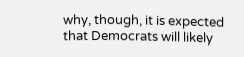why, though, it is expected that Democrats will likely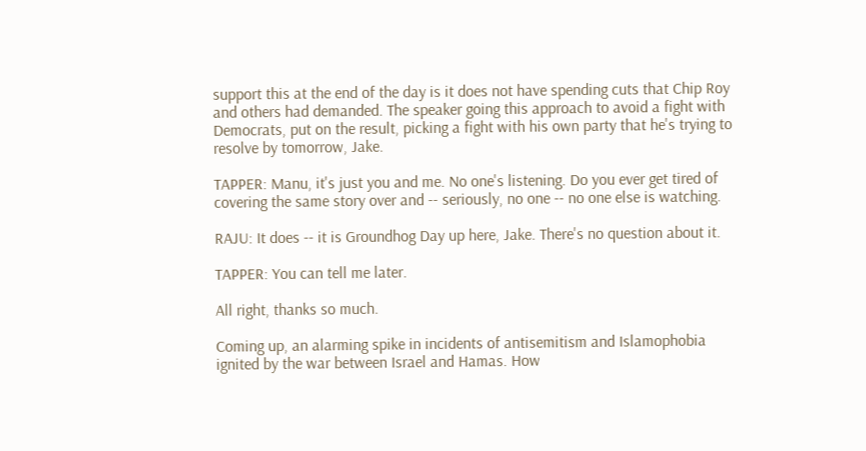support this at the end of the day is it does not have spending cuts that Chip Roy and others had demanded. The speaker going this approach to avoid a fight with Democrats, put on the result, picking a fight with his own party that he's trying to resolve by tomorrow, Jake.

TAPPER: Manu, it's just you and me. No one's listening. Do you ever get tired of covering the same story over and -- seriously, no one -- no one else is watching.

RAJU: It does -- it is Groundhog Day up here, Jake. There's no question about it.

TAPPER: You can tell me later.

All right, thanks so much.

Coming up, an alarming spike in incidents of antisemitism and Islamophobia ignited by the war between Israel and Hamas. How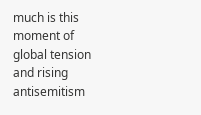much is this moment of global tension and rising antisemitism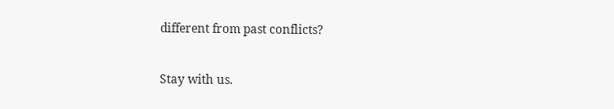different from past conflicts?

Stay with us.